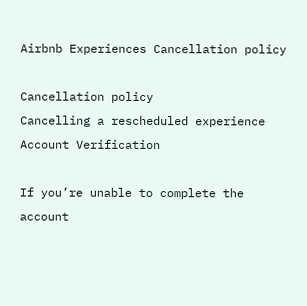Airbnb Experiences Cancellation policy

Cancellation policy
Cancelling a rescheduled experience
Account Verification

If you’re unable to complete the account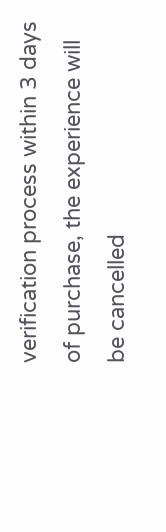verification process within 3 days of purchase, the experience will be cancelled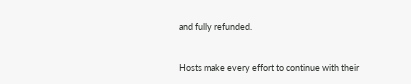and fully refunded.


Hosts make every effort to continue with their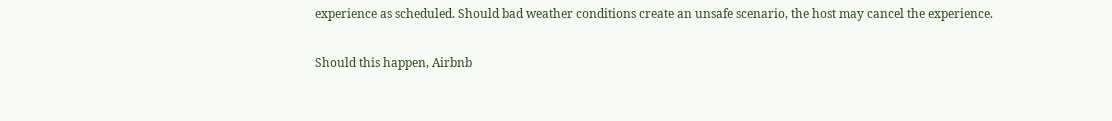experience as scheduled. Should bad weather conditions create an unsafe scenario, the host may cancel the experience.

Should this happen, Airbnb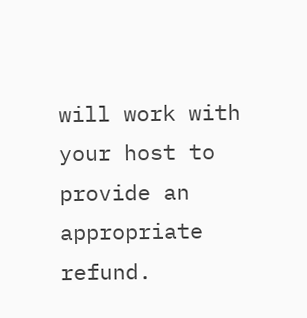will work with your host to provide an appropriate refund.